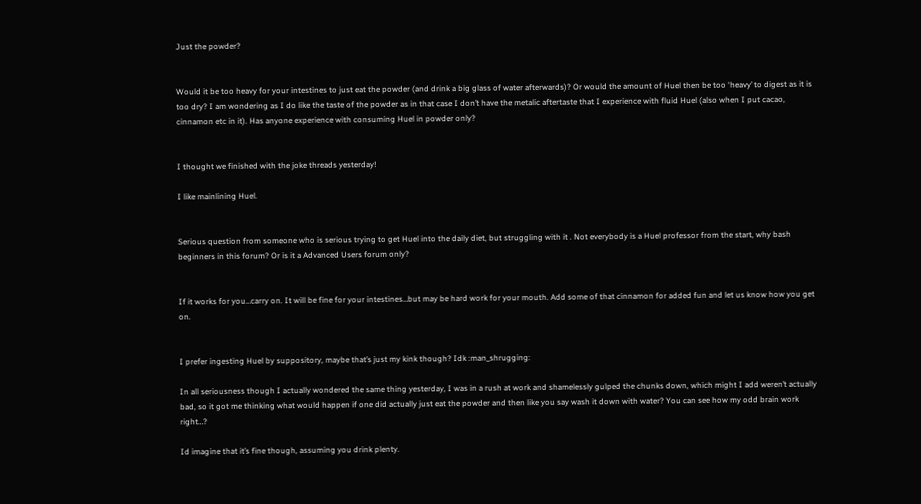Just the powder?


Would it be too heavy for your intestines to just eat the powder (and drink a big glass of water afterwards)? Or would the amount of Huel then be too ‘heavy’ to digest as it is too dry? I am wondering as I do like the taste of the powder as in that case I don’t have the metalic aftertaste that I experience with fluid Huel (also when I put cacao, cinnamon etc in it). Has anyone experience with consuming Huel in powder only?


I thought we finished with the joke threads yesterday!

I like mainlining Huel.


Serious question from someone who is serious trying to get Huel into the daily diet, but struggling with it . Not everybody is a Huel professor from the start, why bash beginners in this forum? Or is it a Advanced Users forum only?


If it works for you…carry on. It will be fine for your intestines…but may be hard work for your mouth. Add some of that cinnamon for added fun and let us know how you get on.


I prefer ingesting Huel by suppository, maybe that’s just my kink though? Idk :man_shrugging:

In all seriousness though I actually wondered the same thing yesterday, I was in a rush at work and shamelessly gulped the chunks down, which might I add weren’t actually bad, so it got me thinking what would happen if one did actually just eat the powder and then like you say wash it down with water? You can see how my odd brain work right…?

Id imagine that it’s fine though, assuming you drink plenty.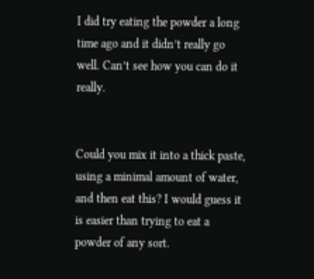I did try eating the powder a long time ago and it didn’t really go well. Can’t see how you can do it really.


Could you mix it into a thick paste, using a minimal amount of water, and then eat this? I would guess it is easier than trying to eat a powder of any sort.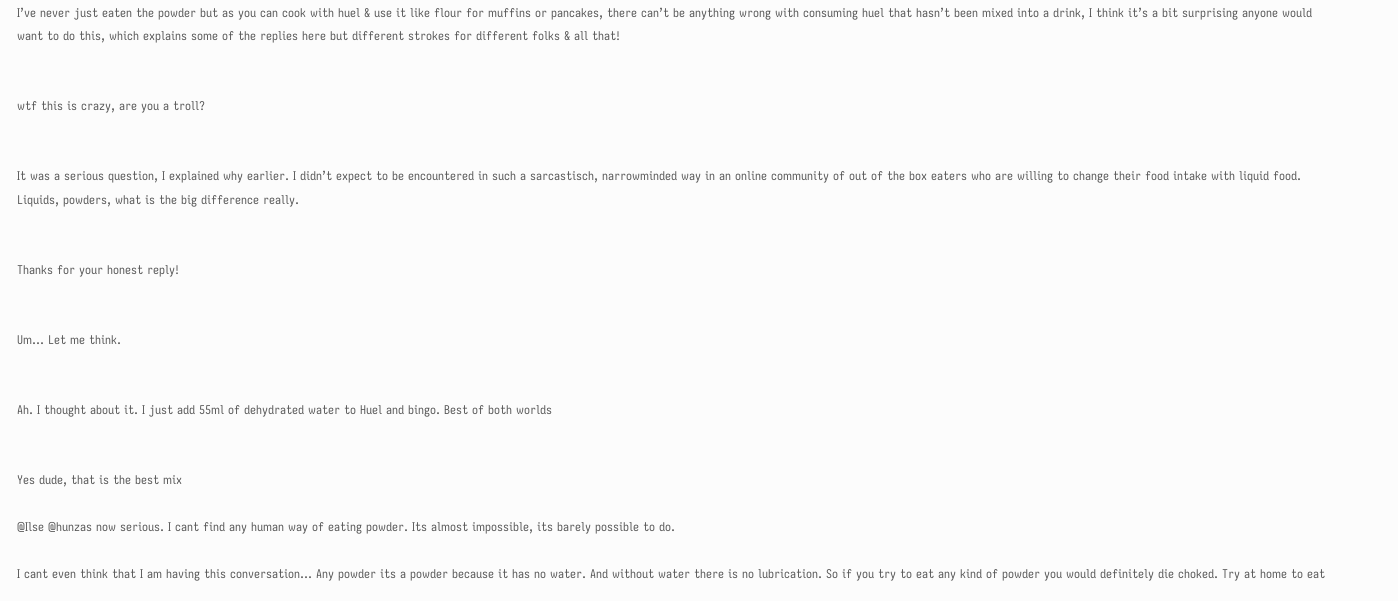I’ve never just eaten the powder but as you can cook with huel & use it like flour for muffins or pancakes, there can’t be anything wrong with consuming huel that hasn’t been mixed into a drink, I think it’s a bit surprising anyone would want to do this, which explains some of the replies here but different strokes for different folks & all that!


wtf this is crazy, are you a troll?


It was a serious question, I explained why earlier. I didn’t expect to be encountered in such a sarcastisch, narrowminded way in an online community of out of the box eaters who are willing to change their food intake with liquid food. Liquids, powders, what is the big difference really.


Thanks for your honest reply!


Um… Let me think.


Ah. I thought about it. I just add 55ml of dehydrated water to Huel and bingo. Best of both worlds


Yes dude, that is the best mix

@Ilse @hunzas now serious. I cant find any human way of eating powder. Its almost impossible, its barely possible to do.

I cant even think that I am having this conversation… Any powder its a powder because it has no water. And without water there is no lubrication. So if you try to eat any kind of powder you would definitely die choked. Try at home to eat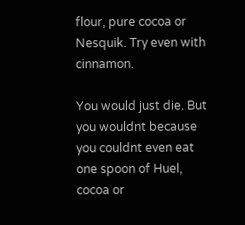flour, pure cocoa or Nesquik. Try even with cinnamon.

You would just die. But you wouldnt because you couldnt even eat one spoon of Huel, cocoa or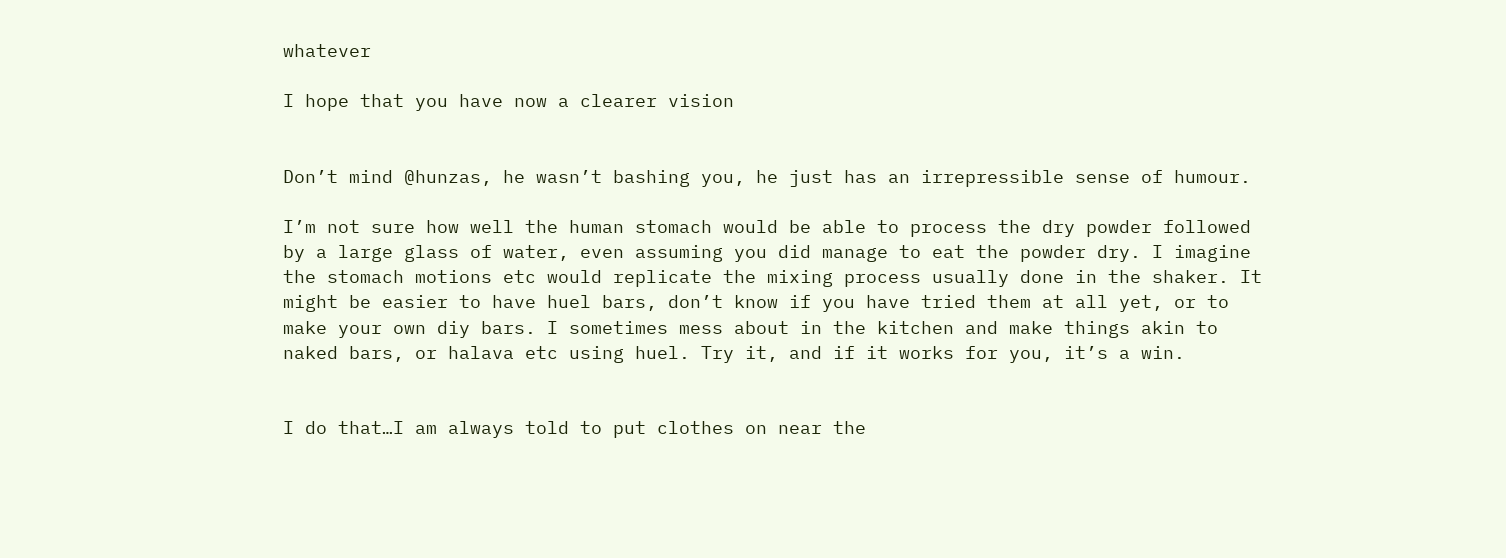whatever

I hope that you have now a clearer vision


Don’t mind @hunzas, he wasn’t bashing you, he just has an irrepressible sense of humour.

I’m not sure how well the human stomach would be able to process the dry powder followed by a large glass of water, even assuming you did manage to eat the powder dry. I imagine the stomach motions etc would replicate the mixing process usually done in the shaker. It might be easier to have huel bars, don’t know if you have tried them at all yet, or to make your own diy bars. I sometimes mess about in the kitchen and make things akin to naked bars, or halava etc using huel. Try it, and if it works for you, it’s a win.


I do that…I am always told to put clothes on near the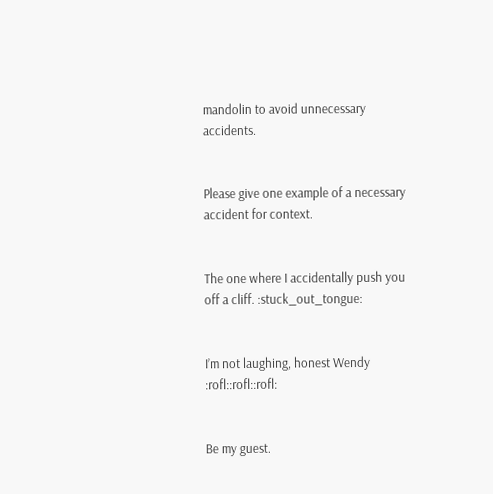mandolin to avoid unnecessary accidents.


Please give one example of a necessary accident for context.


The one where I accidentally push you off a cliff. :stuck_out_tongue:


I’m not laughing, honest Wendy :rofl::rofl::rofl:


Be my guest.